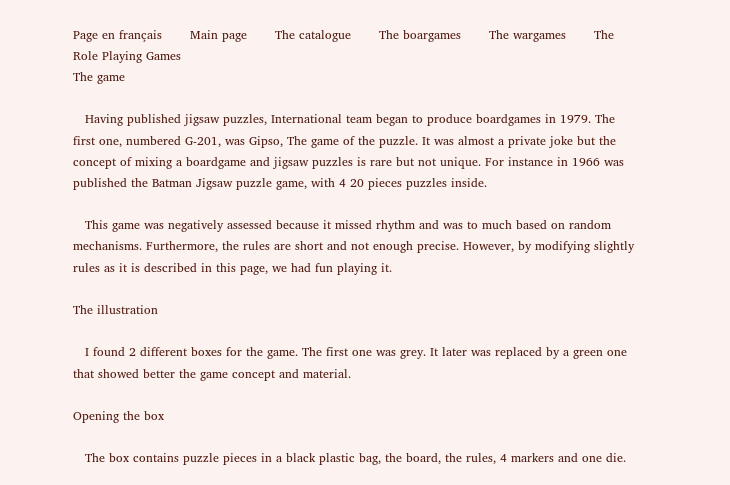Page en français       Main page       The catalogue       The boargames       The wargames       The Role Playing Games
The game

   Having published jigsaw puzzles, International team began to produce boardgames in 1979. The first one, numbered G-201, was Gipso, The game of the puzzle. It was almost a private joke but the concept of mixing a boardgame and jigsaw puzzles is rare but not unique. For instance in 1966 was published the Batman Jigsaw puzzle game, with 4 20 pieces puzzles inside.

   This game was negatively assessed because it missed rhythm and was to much based on random mechanisms. Furthermore, the rules are short and not enough precise. However, by modifying slightly rules as it is described in this page, we had fun playing it.

The illustration

   I found 2 different boxes for the game. The first one was grey. It later was replaced by a green one that showed better the game concept and material.

Opening the box

   The box contains puzzle pieces in a black plastic bag, the board, the rules, 4 markers and one die.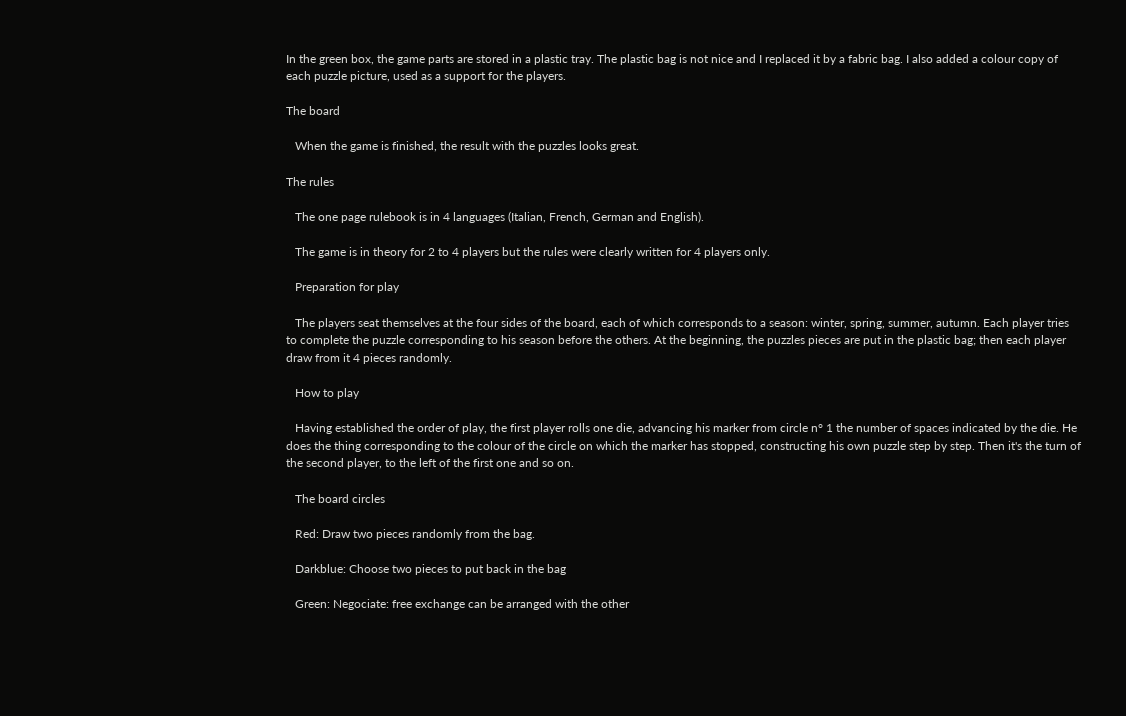In the green box, the game parts are stored in a plastic tray. The plastic bag is not nice and I replaced it by a fabric bag. I also added a colour copy of each puzzle picture, used as a support for the players.

The board

   When the game is finished, the result with the puzzles looks great.

The rules

   The one page rulebook is in 4 languages (Italian, French, German and English).

   The game is in theory for 2 to 4 players but the rules were clearly written for 4 players only.

   Preparation for play

   The players seat themselves at the four sides of the board, each of which corresponds to a season: winter, spring, summer, autumn. Each player tries to complete the puzzle corresponding to his season before the others. At the beginning, the puzzles pieces are put in the plastic bag; then each player draw from it 4 pieces randomly.

   How to play

   Having established the order of play, the first player rolls one die, advancing his marker from circle n° 1 the number of spaces indicated by the die. He does the thing corresponding to the colour of the circle on which the marker has stopped, constructing his own puzzle step by step. Then it's the turn of the second player, to the left of the first one and so on.

   The board circles

   Red: Draw two pieces randomly from the bag.

   Darkblue: Choose two pieces to put back in the bag

   Green: Negociate: free exchange can be arranged with the other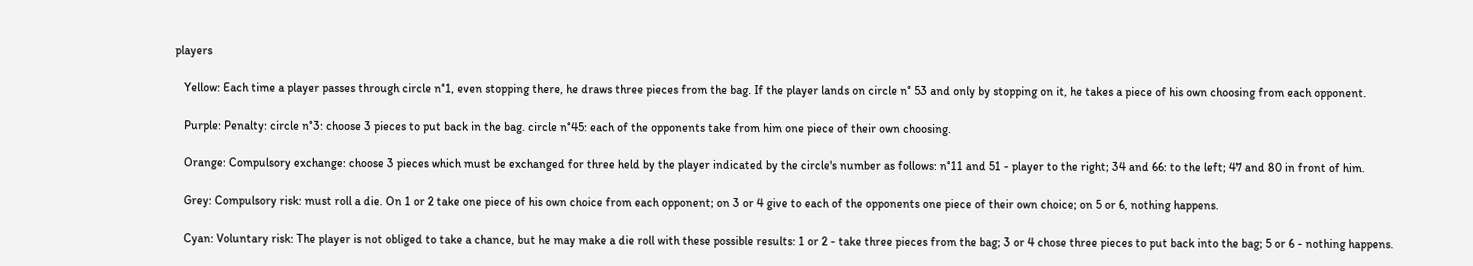players

   Yellow: Each time a player passes through circle n°1, even stopping there, he draws three pieces from the bag. If the player lands on circle n° 53 and only by stopping on it, he takes a piece of his own choosing from each opponent.

   Purple: Penalty: circle n°3: choose 3 pieces to put back in the bag. circle n°45: each of the opponents take from him one piece of their own choosing.

   Orange: Compulsory exchange: choose 3 pieces which must be exchanged for three held by the player indicated by the circle's number as follows: n°11 and 51 - player to the right; 34 and 66: to the left; 47 and 80 in front of him.

   Grey: Compulsory risk: must roll a die. On 1 or 2 take one piece of his own choice from each opponent; on 3 or 4 give to each of the opponents one piece of their own choice; on 5 or 6, nothing happens.

   Cyan: Voluntary risk: The player is not obliged to take a chance, but he may make a die roll with these possible results: 1 or 2 - take three pieces from the bag; 3 or 4 chose three pieces to put back into the bag; 5 or 6 - nothing happens.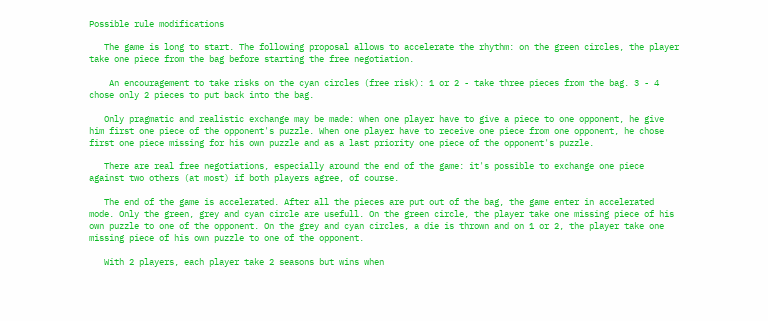Possible rule modifications

   The game is long to start. The following proposal allows to accelerate the rhythm: on the green circles, the player take one piece from the bag before starting the free negotiation.

    An encouragement to take risks on the cyan circles (free risk): 1 or 2 - take three pieces from the bag. 3 - 4 chose only 2 pieces to put back into the bag.

   Only pragmatic and realistic exchange may be made: when one player have to give a piece to one opponent, he give him first one piece of the opponent's puzzle. When one player have to receive one piece from one opponent, he chose first one piece missing for his own puzzle and as a last priority one piece of the opponent's puzzle.

   There are real free negotiations, especially around the end of the game: it's possible to exchange one piece against two others (at most) if both players agree, of course.

   The end of the game is accelerated. After all the pieces are put out of the bag, the game enter in accelerated mode. Only the green, grey and cyan circle are usefull. On the green circle, the player take one missing piece of his own puzzle to one of the opponent. On the grey and cyan circles, a die is thrown and on 1 or 2, the player take one missing piece of his own puzzle to one of the opponent.

   With 2 players, each player take 2 seasons but wins when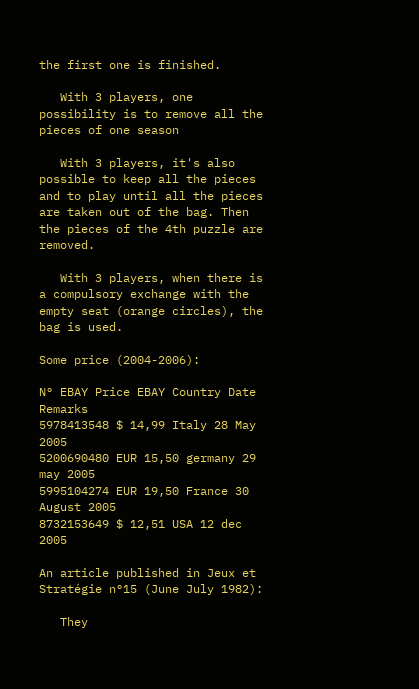the first one is finished.

   With 3 players, one possibility is to remove all the pieces of one season

   With 3 players, it's also possible to keep all the pieces and to play until all the pieces are taken out of the bag. Then the pieces of the 4th puzzle are removed.

   With 3 players, when there is a compulsory exchange with the empty seat (orange circles), the bag is used.

Some price (2004-2006):

N° EBAY Price EBAY Country Date Remarks
5978413548 $ 14,99 Italy 28 May 2005
5200690480 EUR 15,50 germany 29 may 2005
5995104274 EUR 19,50 France 30 August 2005
8732153649 $ 12,51 USA 12 dec 2005

An article published in Jeux et Stratégie n°15 (June July 1982):

   They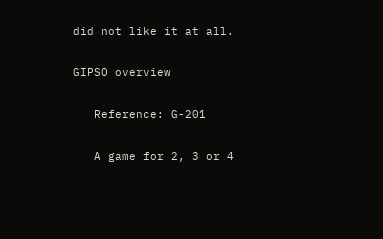did not like it at all.

GIPSO overview

   Reference: G-201

   A game for 2, 3 or 4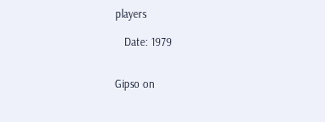players

   Date: 1979


Gipso on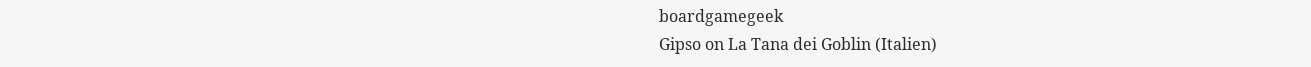boardgamegeek
Gipso on La Tana dei Goblin (Italien)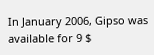In January 2006, Gipso was available for 9 $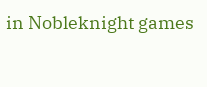in Nobleknight games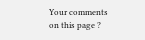Your comments on this page ?